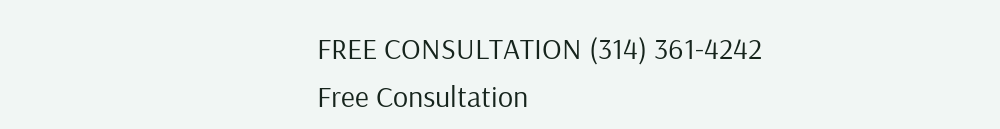FREE CONSULTATION (314) 361-4242
Free Consultation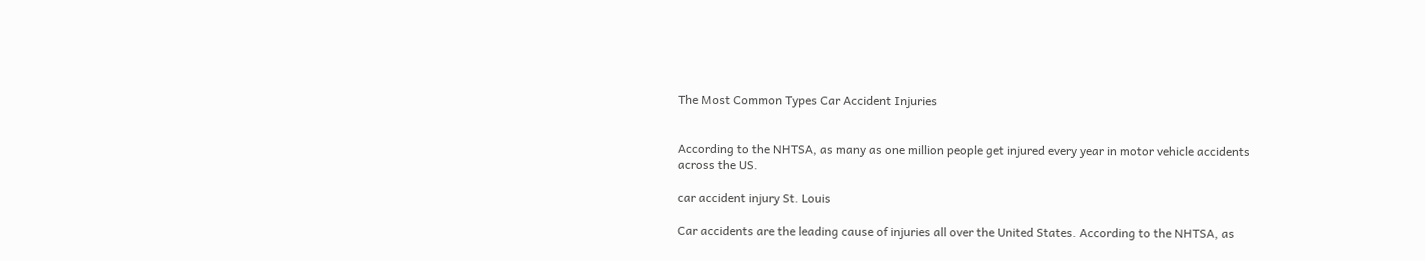The Most Common Types Car Accident Injuries


According to the NHTSA, as many as one million people get injured every year in motor vehicle accidents across the US.

car accident injury St. Louis

Car accidents are the leading cause of injuries all over the United States. According to the NHTSA, as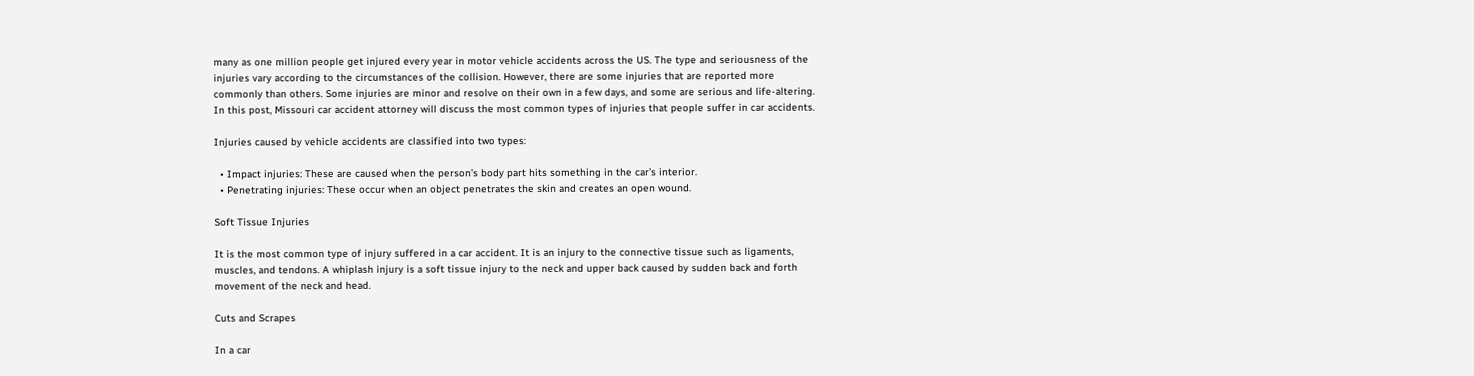many as one million people get injured every year in motor vehicle accidents across the US. The type and seriousness of the injuries vary according to the circumstances of the collision. However, there are some injuries that are reported more commonly than others. Some injuries are minor and resolve on their own in a few days, and some are serious and life-altering. In this post, Missouri car accident attorney will discuss the most common types of injuries that people suffer in car accidents.

Injuries caused by vehicle accidents are classified into two types:

  • Impact injuries: These are caused when the person’s body part hits something in the car’s interior.
  • Penetrating injuries: These occur when an object penetrates the skin and creates an open wound.

Soft Tissue Injuries

It is the most common type of injury suffered in a car accident. It is an injury to the connective tissue such as ligaments, muscles, and tendons. A whiplash injury is a soft tissue injury to the neck and upper back caused by sudden back and forth movement of the neck and head.

Cuts and Scrapes

In a car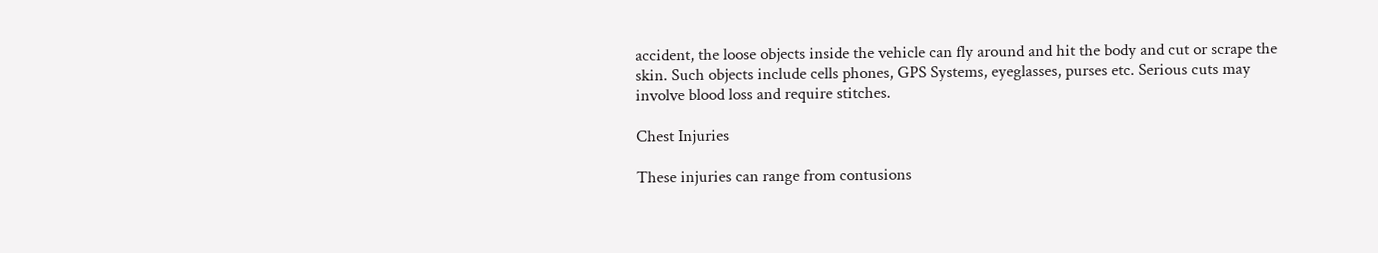accident, the loose objects inside the vehicle can fly around and hit the body and cut or scrape the skin. Such objects include cells phones, GPS Systems, eyeglasses, purses etc. Serious cuts may involve blood loss and require stitches.

Chest Injuries

These injuries can range from contusions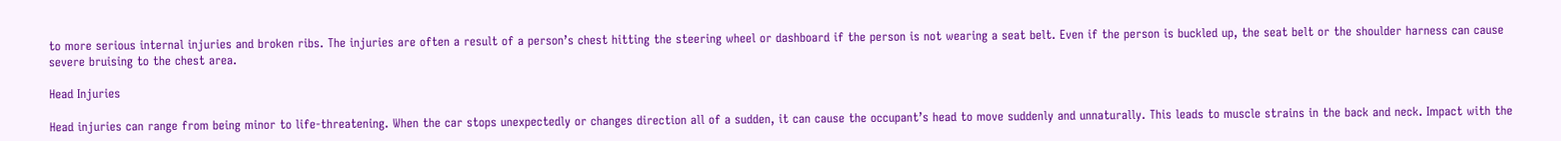to more serious internal injuries and broken ribs. The injuries are often a result of a person’s chest hitting the steering wheel or dashboard if the person is not wearing a seat belt. Even if the person is buckled up, the seat belt or the shoulder harness can cause severe bruising to the chest area.

Head Injuries

Head injuries can range from being minor to life-threatening. When the car stops unexpectedly or changes direction all of a sudden, it can cause the occupant’s head to move suddenly and unnaturally. This leads to muscle strains in the back and neck. Impact with the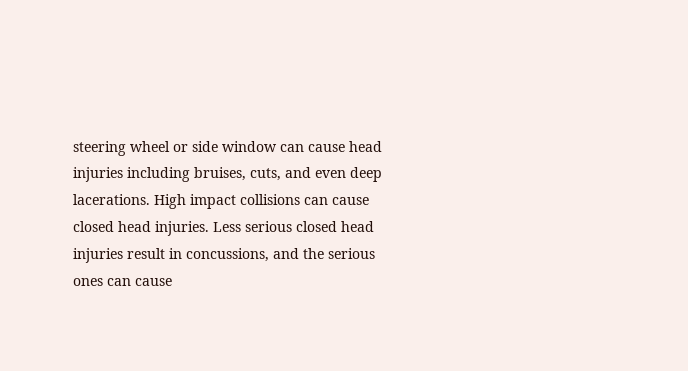steering wheel or side window can cause head injuries including bruises, cuts, and even deep lacerations. High impact collisions can cause closed head injuries. Less serious closed head injuries result in concussions, and the serious ones can cause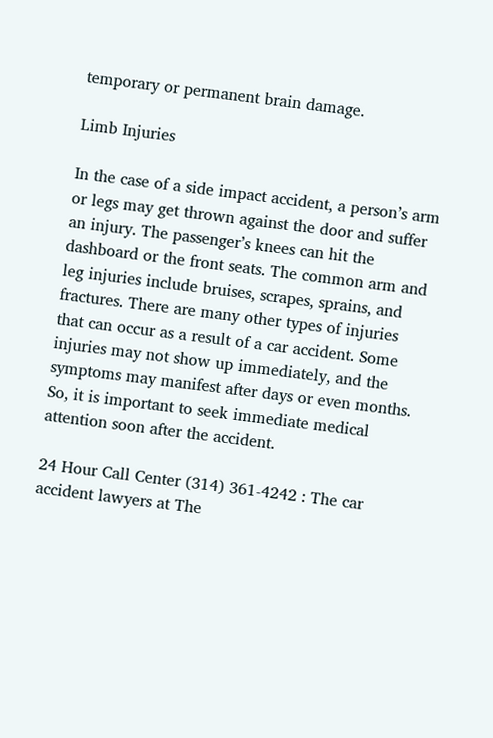temporary or permanent brain damage.

Limb Injuries

In the case of a side impact accident, a person’s arm or legs may get thrown against the door and suffer an injury. The passenger’s knees can hit the dashboard or the front seats. The common arm and leg injuries include bruises, scrapes, sprains, and fractures. There are many other types of injuries that can occur as a result of a car accident. Some injuries may not show up immediately, and the symptoms may manifest after days or even months. So, it is important to seek immediate medical attention soon after the accident.

24 Hour Call Center (314) 361-4242 : The car accident lawyers at The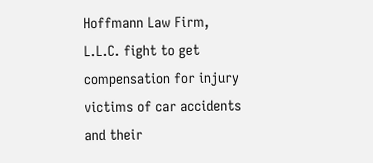Hoffmann Law Firm, L.L.C. fight to get compensation for injury victims of car accidents and their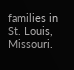families in St. Louis, Missouri.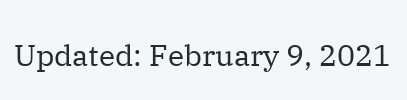Updated: February 9, 2021